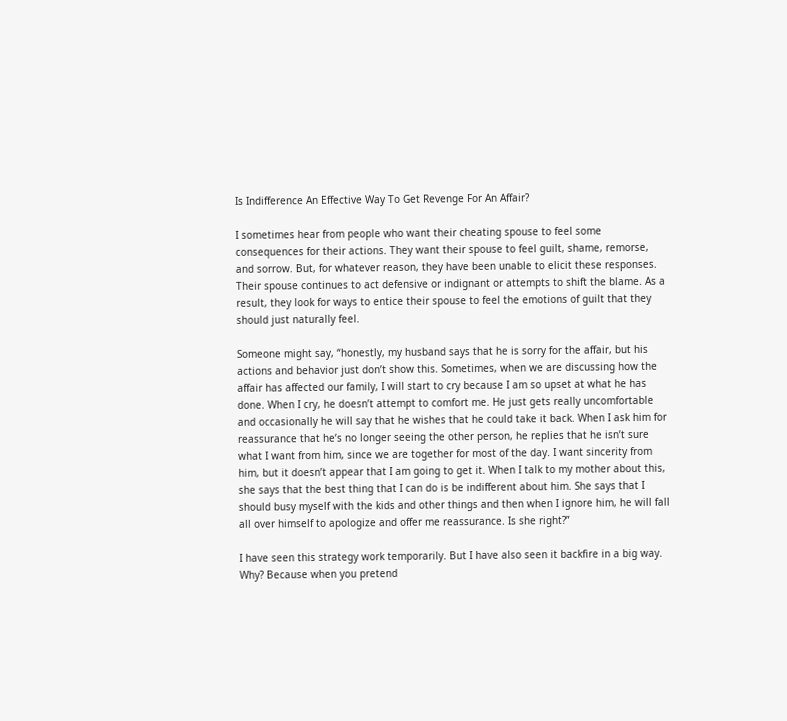Is Indifference An Effective Way To Get Revenge For An Affair?

I sometimes hear from people who want their cheating spouse to feel some consequences for their actions. They want their spouse to feel guilt, shame, remorse, and sorrow. But, for whatever reason, they have been unable to elicit these responses. Their spouse continues to act defensive or indignant or attempts to shift the blame. As a result, they look for ways to entice their spouse to feel the emotions of guilt that they should just naturally feel.

Someone might say, “honestly, my husband says that he is sorry for the affair, but his actions and behavior just don’t show this. Sometimes, when we are discussing how the affair has affected our family, I will start to cry because I am so upset at what he has done. When I cry, he doesn’t attempt to comfort me. He just gets really uncomfortable and occasionally he will say that he wishes that he could take it back. When I ask him for reassurance that he’s no longer seeing the other person, he replies that he isn’t sure what I want from him, since we are together for most of the day. I want sincerity from him, but it doesn’t appear that I am going to get it. When I talk to my mother about this, she says that the best thing that I can do is be indifferent about him. She says that I should busy myself with the kids and other things and then when I ignore him, he will fall all over himself to apologize and offer me reassurance. Is she right?”

I have seen this strategy work temporarily. But I have also seen it backfire in a big way. Why? Because when you pretend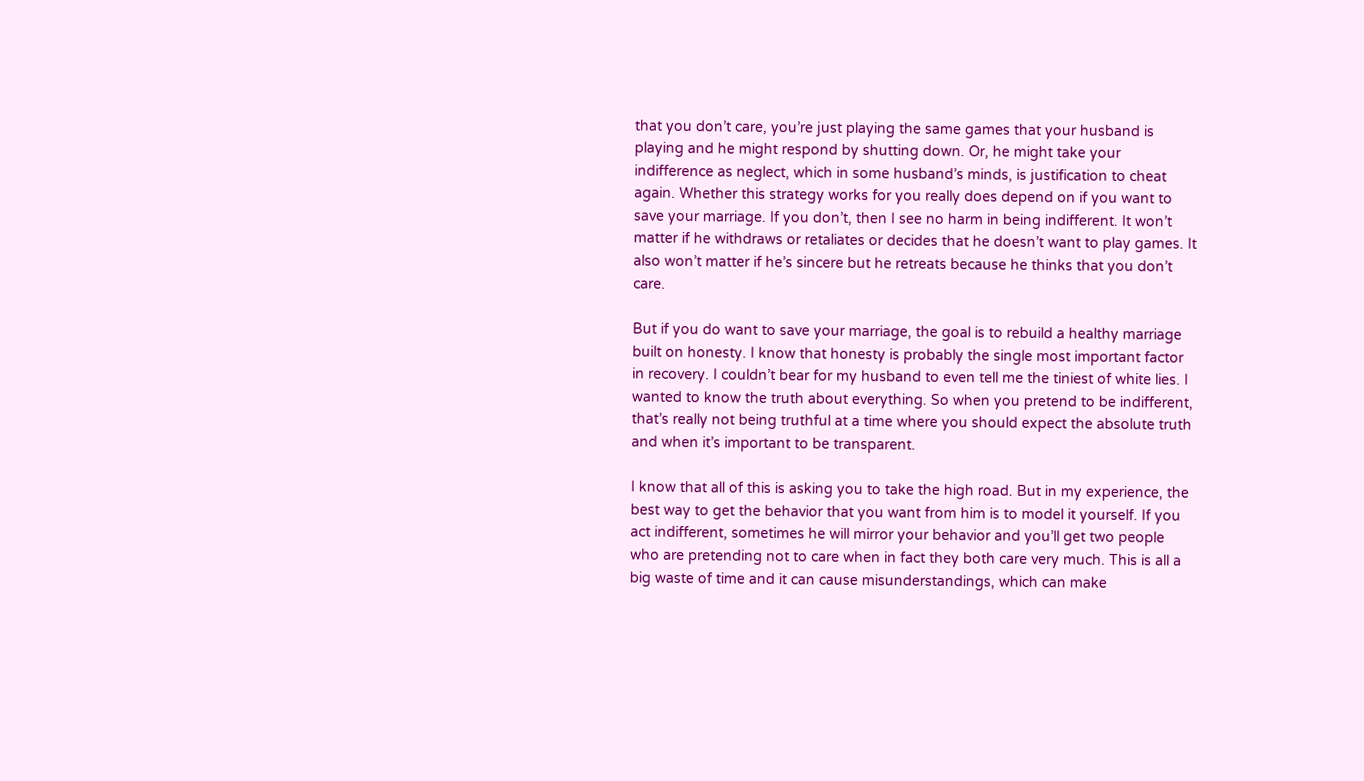that you don’t care, you’re just playing the same games that your husband is playing and he might respond by shutting down. Or, he might take your indifference as neglect, which in some husband’s minds, is justification to cheat again. Whether this strategy works for you really does depend on if you want to save your marriage. If you don’t, then I see no harm in being indifferent. It won’t matter if he withdraws or retaliates or decides that he doesn’t want to play games. It also won’t matter if he’s sincere but he retreats because he thinks that you don’t care.

But if you do want to save your marriage, the goal is to rebuild a healthy marriage built on honesty. I know that honesty is probably the single most important factor in recovery. I couldn’t bear for my husband to even tell me the tiniest of white lies. I wanted to know the truth about everything. So when you pretend to be indifferent, that’s really not being truthful at a time where you should expect the absolute truth and when it’s important to be transparent.

I know that all of this is asking you to take the high road. But in my experience, the best way to get the behavior that you want from him is to model it yourself. If you act indifferent, sometimes he will mirror your behavior and you’ll get two people who are pretending not to care when in fact they both care very much. This is all a big waste of time and it can cause misunderstandings, which can make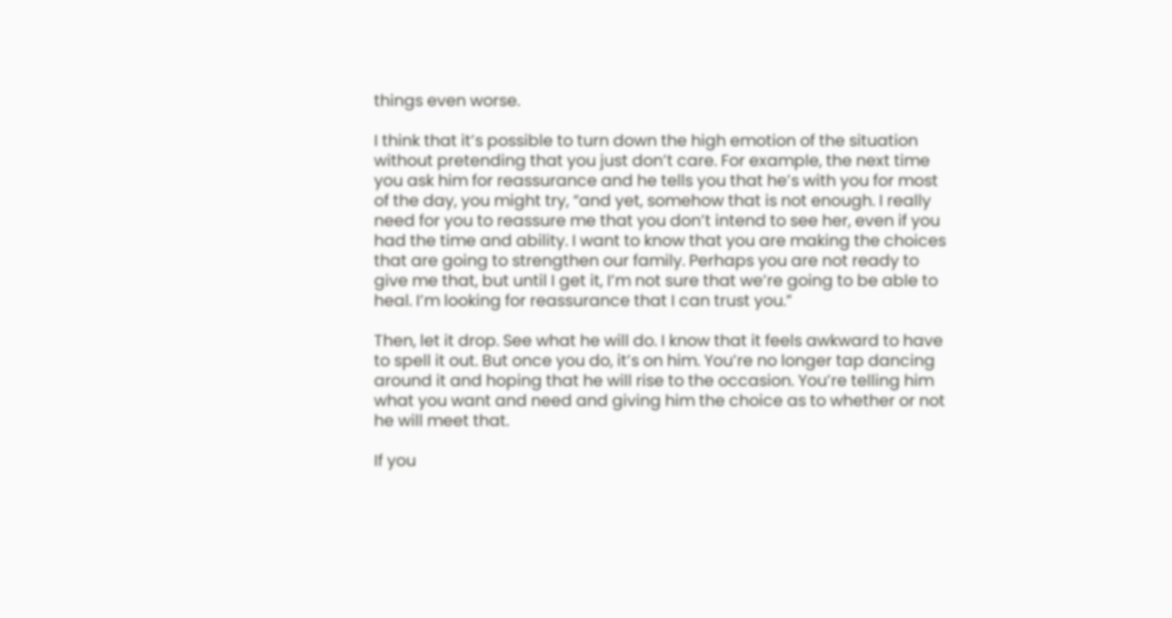things even worse.

I think that it’s possible to turn down the high emotion of the situation without pretending that you just don’t care. For example, the next time you ask him for reassurance and he tells you that he’s with you for most of the day, you might try, “and yet, somehow that is not enough. I really need for you to reassure me that you don’t intend to see her, even if you had the time and ability. I want to know that you are making the choices that are going to strengthen our family. Perhaps you are not ready to give me that, but until I get it, I’m not sure that we’re going to be able to heal. I’m looking for reassurance that I can trust you.”

Then, let it drop. See what he will do. I know that it feels awkward to have to spell it out. But once you do, it’s on him. You’re no longer tap dancing around it and hoping that he will rise to the occasion. You’re telling him what you want and need and giving him the choice as to whether or not he will meet that.

If you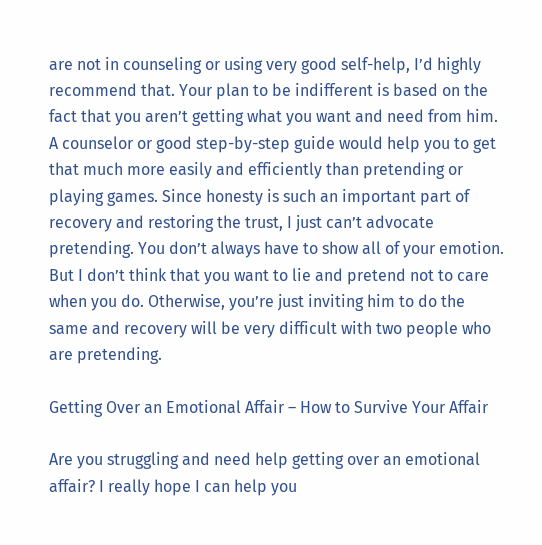are not in counseling or using very good self-help, I’d highly recommend that. Your plan to be indifferent is based on the fact that you aren’t getting what you want and need from him. A counselor or good step-by-step guide would help you to get that much more easily and efficiently than pretending or playing games. Since honesty is such an important part of recovery and restoring the trust, I just can’t advocate pretending. You don’t always have to show all of your emotion. But I don’t think that you want to lie and pretend not to care when you do. Otherwise, you’re just inviting him to do the same and recovery will be very difficult with two people who are pretending.

Getting Over an Emotional Affair – How to Survive Your Affair

Are you struggling and need help getting over an emotional affair? I really hope I can help you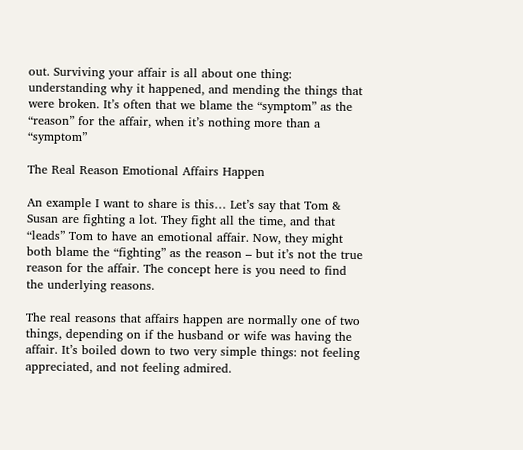out. Surviving your affair is all about one thing: understanding why it happened, and mending the things that were broken. It’s often that we blame the “symptom” as the “reason” for the affair, when it’s nothing more than a “symptom”

The Real Reason Emotional Affairs Happen

An example I want to share is this… Let’s say that Tom & Susan are fighting a lot. They fight all the time, and that “leads” Tom to have an emotional affair. Now, they might both blame the “fighting” as the reason – but it’s not the true reason for the affair. The concept here is you need to find the underlying reasons.

The real reasons that affairs happen are normally one of two things, depending on if the husband or wife was having the affair. It’s boiled down to two very simple things: not feeling appreciated, and not feeling admired.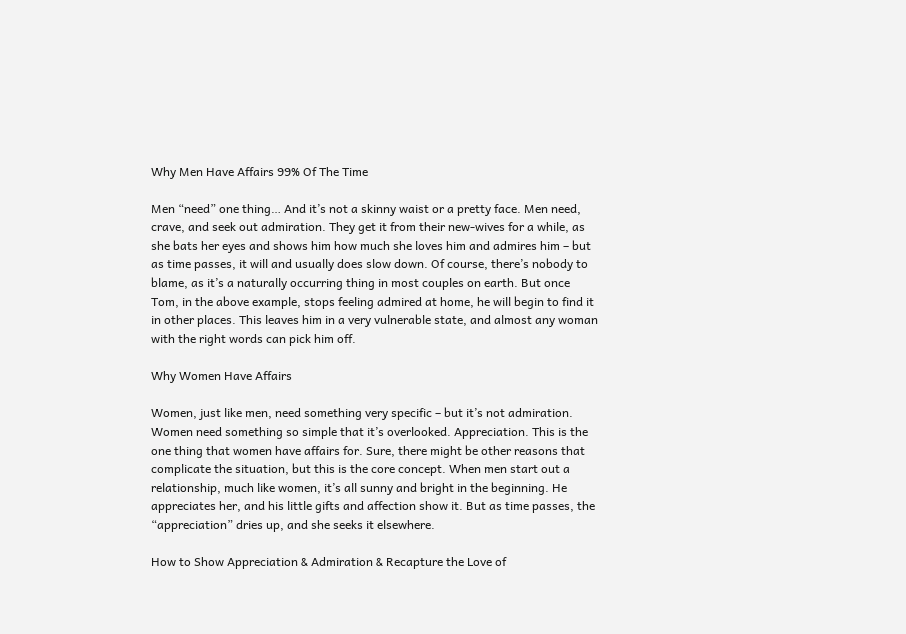Why Men Have Affairs 99% Of The Time

Men “need” one thing… And it’s not a skinny waist or a pretty face. Men need, crave, and seek out admiration. They get it from their new-wives for a while, as she bats her eyes and shows him how much she loves him and admires him – but as time passes, it will and usually does slow down. Of course, there’s nobody to blame, as it’s a naturally occurring thing in most couples on earth. But once Tom, in the above example, stops feeling admired at home, he will begin to find it in other places. This leaves him in a very vulnerable state, and almost any woman with the right words can pick him off.

Why Women Have Affairs

Women, just like men, need something very specific – but it’s not admiration. Women need something so simple that it’s overlooked. Appreciation. This is the one thing that women have affairs for. Sure, there might be other reasons that complicate the situation, but this is the core concept. When men start out a relationship, much like women, it’s all sunny and bright in the beginning. He appreciates her, and his little gifts and affection show it. But as time passes, the “appreciation” dries up, and she seeks it elsewhere.

How to Show Appreciation & Admiration & Recapture the Love of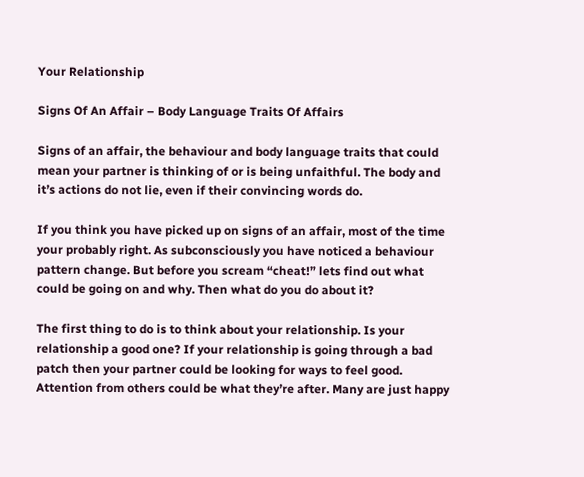Your Relationship

Signs Of An Affair – Body Language Traits Of Affairs

Signs of an affair, the behaviour and body language traits that could mean your partner is thinking of or is being unfaithful. The body and it’s actions do not lie, even if their convincing words do.

If you think you have picked up on signs of an affair, most of the time your probably right. As subconsciously you have noticed a behaviour pattern change. But before you scream “cheat!” lets find out what could be going on and why. Then what do you do about it?

The first thing to do is to think about your relationship. Is your relationship a good one? If your relationship is going through a bad patch then your partner could be looking for ways to feel good. Attention from others could be what they’re after. Many are just happy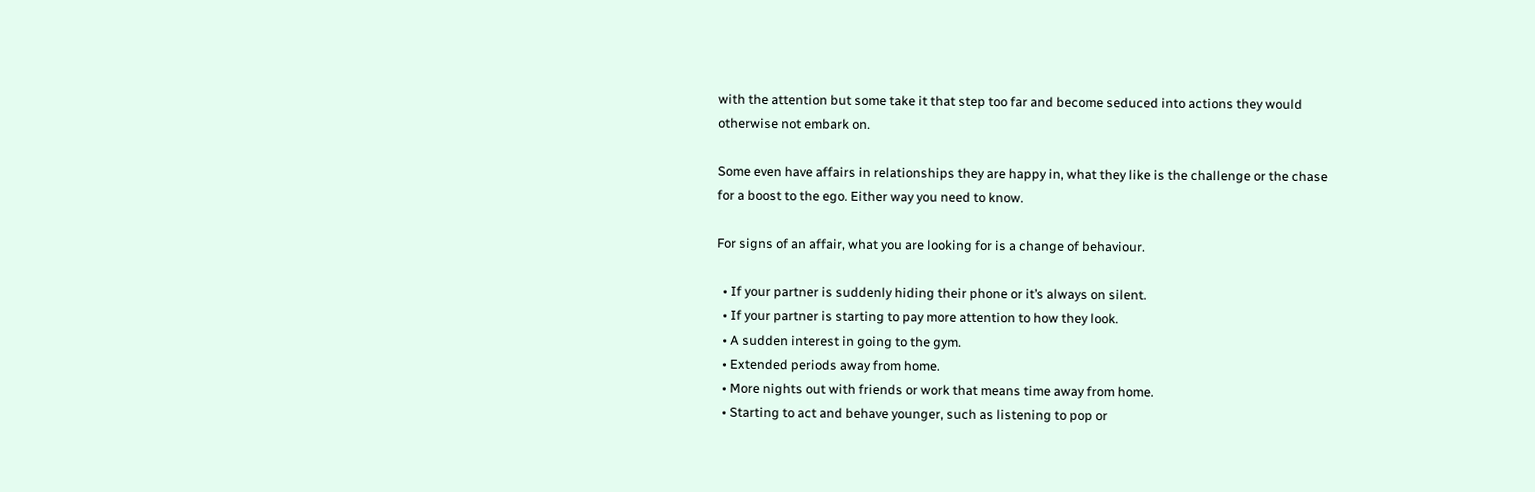with the attention but some take it that step too far and become seduced into actions they would otherwise not embark on.

Some even have affairs in relationships they are happy in, what they like is the challenge or the chase for a boost to the ego. Either way you need to know.

For signs of an affair, what you are looking for is a change of behaviour.

  • If your partner is suddenly hiding their phone or it’s always on silent.
  • If your partner is starting to pay more attention to how they look.
  • A sudden interest in going to the gym.
  • Extended periods away from home.
  • More nights out with friends or work that means time away from home.
  • Starting to act and behave younger, such as listening to pop or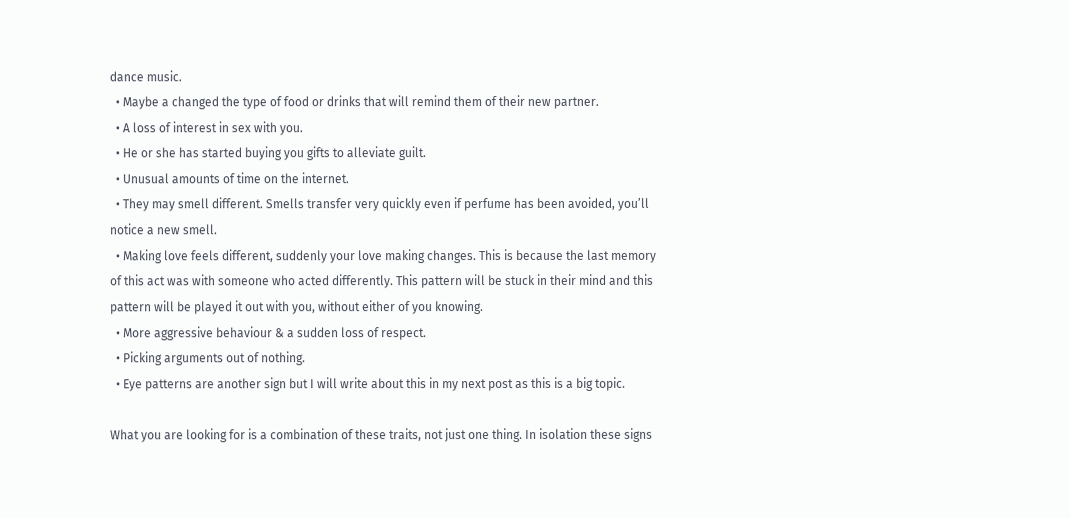dance music.
  • Maybe a changed the type of food or drinks that will remind them of their new partner.
  • A loss of interest in sex with you.
  • He or she has started buying you gifts to alleviate guilt.
  • Unusual amounts of time on the internet.
  • They may smell different. Smells transfer very quickly even if perfume has been avoided, you’ll notice a new smell.
  • Making love feels different, suddenly your love making changes. This is because the last memory of this act was with someone who acted differently. This pattern will be stuck in their mind and this pattern will be played it out with you, without either of you knowing.
  • More aggressive behaviour & a sudden loss of respect.
  • Picking arguments out of nothing.
  • Eye patterns are another sign but I will write about this in my next post as this is a big topic.

What you are looking for is a combination of these traits, not just one thing. In isolation these signs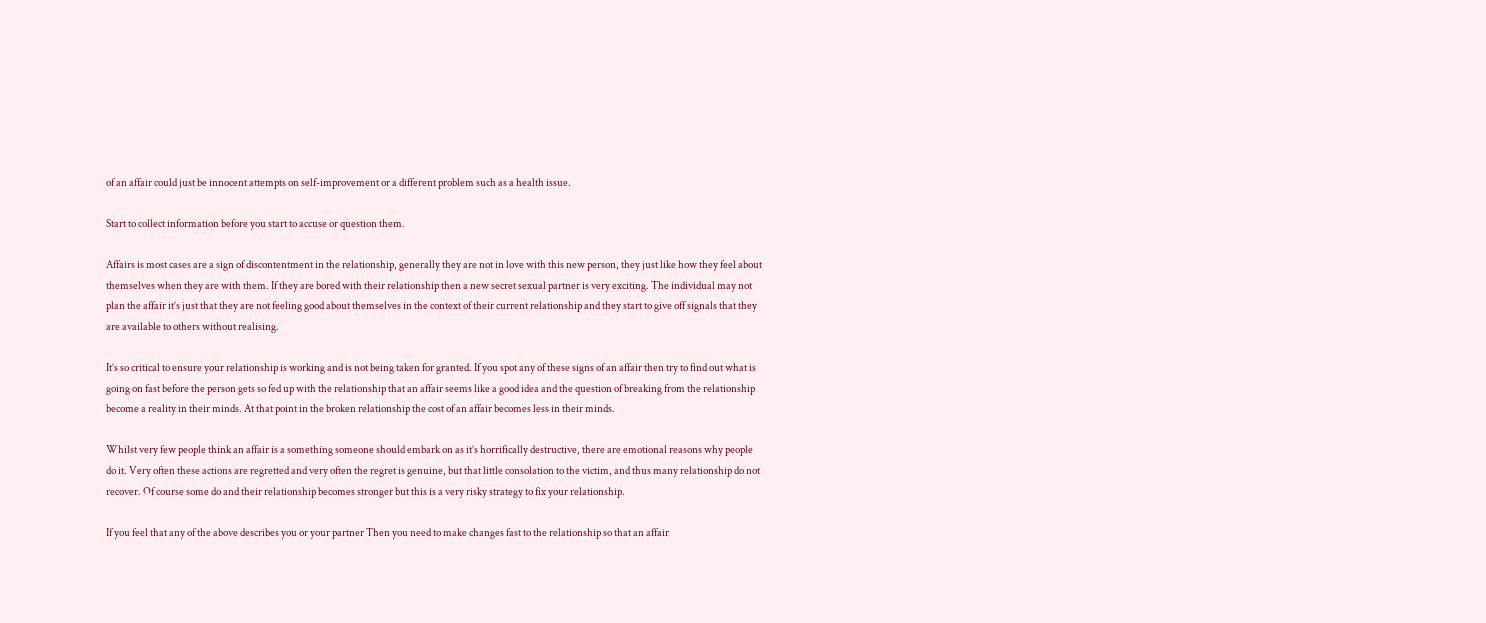of an affair could just be innocent attempts on self-improvement or a different problem such as a health issue.

Start to collect information before you start to accuse or question them.

Affairs is most cases are a sign of discontentment in the relationship, generally they are not in love with this new person, they just like how they feel about themselves when they are with them. If they are bored with their relationship then a new secret sexual partner is very exciting. The individual may not plan the affair it’s just that they are not feeling good about themselves in the context of their current relationship and they start to give off signals that they are available to others without realising.

It’s so critical to ensure your relationship is working and is not being taken for granted. If you spot any of these signs of an affair then try to find out what is going on fast before the person gets so fed up with the relationship that an affair seems like a good idea and the question of breaking from the relationship become a reality in their minds. At that point in the broken relationship the cost of an affair becomes less in their minds.

Whilst very few people think an affair is a something someone should embark on as it’s horrifically destructive, there are emotional reasons why people do it. Very often these actions are regretted and very often the regret is genuine, but that little consolation to the victim, and thus many relationship do not recover. Of course some do and their relationship becomes stronger but this is a very risky strategy to fix your relationship.

If you feel that any of the above describes you or your partner Then you need to make changes fast to the relationship so that an affair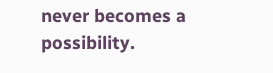never becomes a possibility.